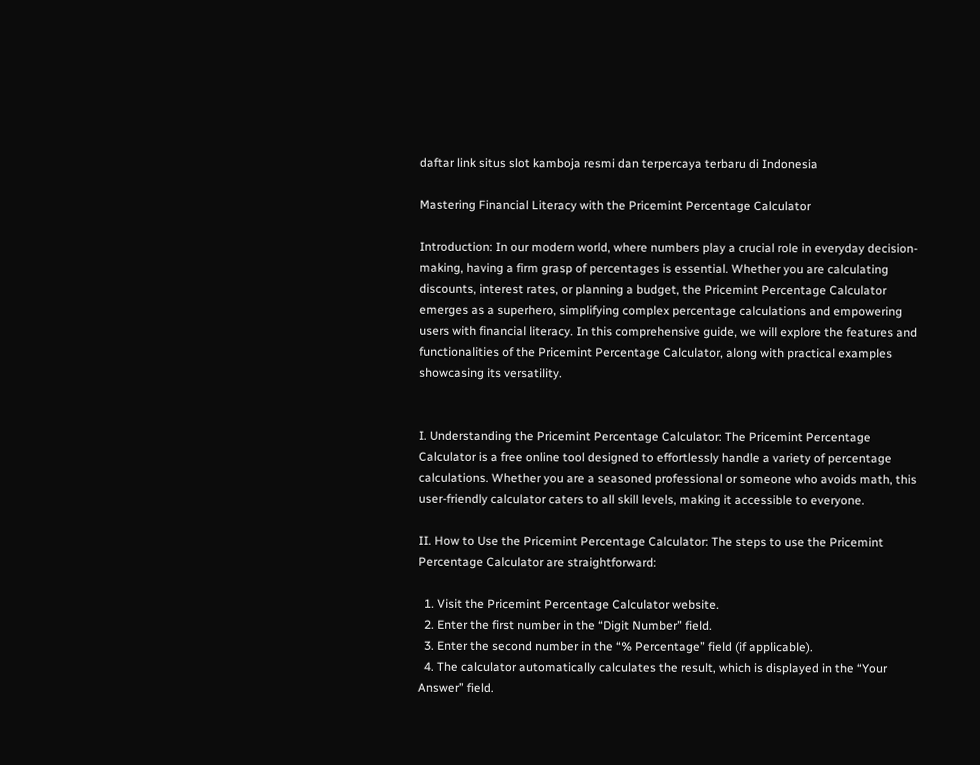daftar link situs slot kamboja resmi dan terpercaya terbaru di Indonesia

Mastering Financial Literacy with the Pricemint Percentage Calculator

Introduction: In our modern world, where numbers play a crucial role in everyday decision-making, having a firm grasp of percentages is essential. Whether you are calculating discounts, interest rates, or planning a budget, the Pricemint Percentage Calculator emerges as a superhero, simplifying complex percentage calculations and empowering users with financial literacy. In this comprehensive guide, we will explore the features and functionalities of the Pricemint Percentage Calculator, along with practical examples showcasing its versatility.


I. Understanding the Pricemint Percentage Calculator: The Pricemint Percentage Calculator is a free online tool designed to effortlessly handle a variety of percentage calculations. Whether you are a seasoned professional or someone who avoids math, this user-friendly calculator caters to all skill levels, making it accessible to everyone.

II. How to Use the Pricemint Percentage Calculator: The steps to use the Pricemint Percentage Calculator are straightforward:

  1. Visit the Pricemint Percentage Calculator website.
  2. Enter the first number in the “Digit Number” field.
  3. Enter the second number in the “% Percentage” field (if applicable).
  4. The calculator automatically calculates the result, which is displayed in the “Your Answer” field.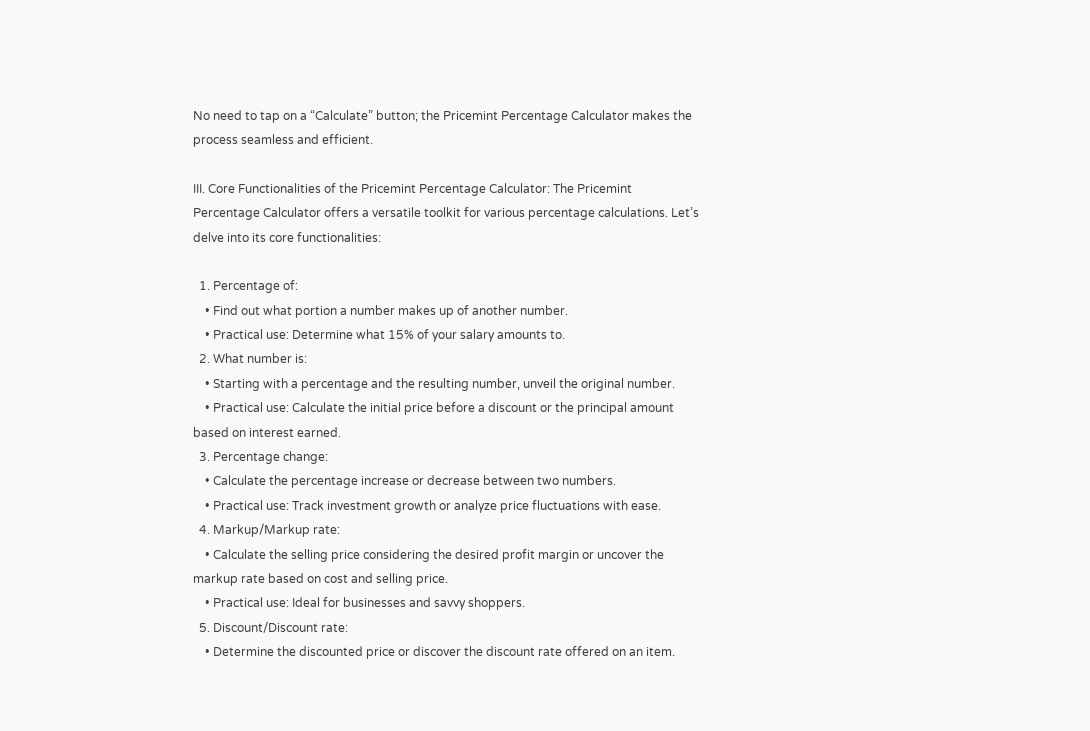No need to tap on a “Calculate” button; the Pricemint Percentage Calculator makes the process seamless and efficient.

III. Core Functionalities of the Pricemint Percentage Calculator: The Pricemint Percentage Calculator offers a versatile toolkit for various percentage calculations. Let’s delve into its core functionalities:

  1. Percentage of:
    • Find out what portion a number makes up of another number.
    • Practical use: Determine what 15% of your salary amounts to.
  2. What number is:
    • Starting with a percentage and the resulting number, unveil the original number.
    • Practical use: Calculate the initial price before a discount or the principal amount based on interest earned.
  3. Percentage change:
    • Calculate the percentage increase or decrease between two numbers.
    • Practical use: Track investment growth or analyze price fluctuations with ease.
  4. Markup/Markup rate:
    • Calculate the selling price considering the desired profit margin or uncover the markup rate based on cost and selling price.
    • Practical use: Ideal for businesses and savvy shoppers.
  5. Discount/Discount rate:
    • Determine the discounted price or discover the discount rate offered on an item.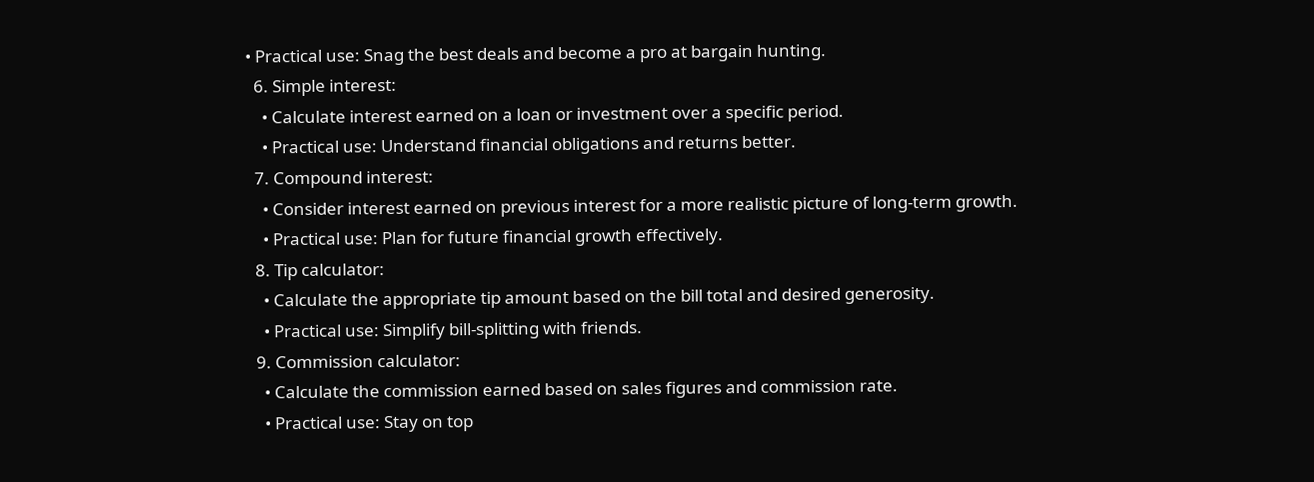• Practical use: Snag the best deals and become a pro at bargain hunting.
  6. Simple interest:
    • Calculate interest earned on a loan or investment over a specific period.
    • Practical use: Understand financial obligations and returns better.
  7. Compound interest:
    • Consider interest earned on previous interest for a more realistic picture of long-term growth.
    • Practical use: Plan for future financial growth effectively.
  8. Tip calculator:
    • Calculate the appropriate tip amount based on the bill total and desired generosity.
    • Practical use: Simplify bill-splitting with friends.
  9. Commission calculator:
    • Calculate the commission earned based on sales figures and commission rate.
    • Practical use: Stay on top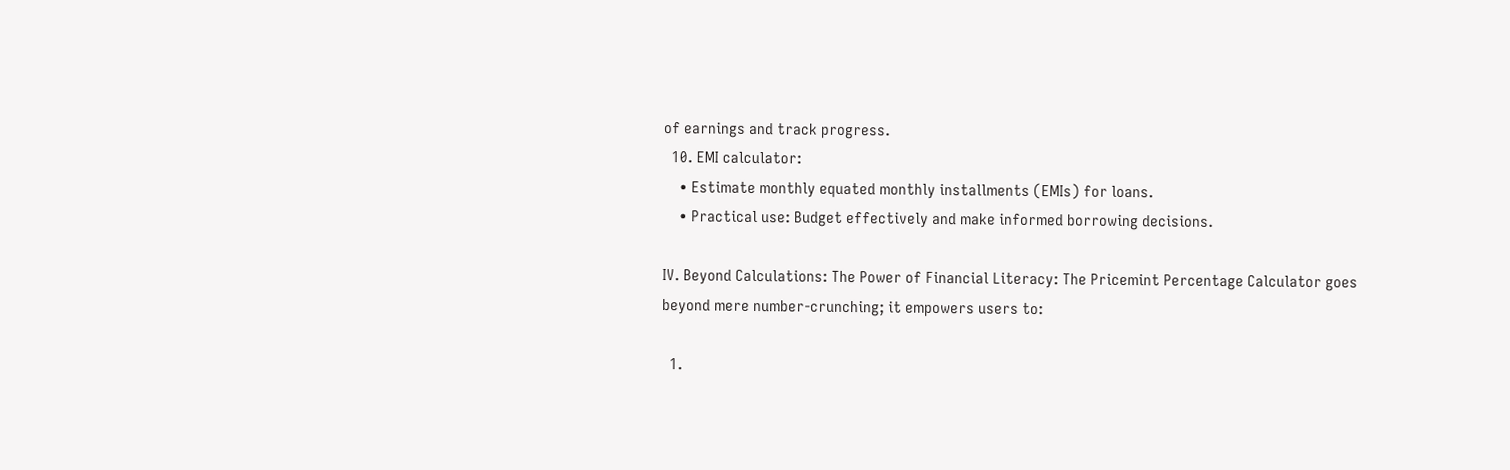of earnings and track progress.
  10. EMI calculator:
    • Estimate monthly equated monthly installments (EMIs) for loans.
    • Practical use: Budget effectively and make informed borrowing decisions.

IV. Beyond Calculations: The Power of Financial Literacy: The Pricemint Percentage Calculator goes beyond mere number-crunching; it empowers users to:

  1.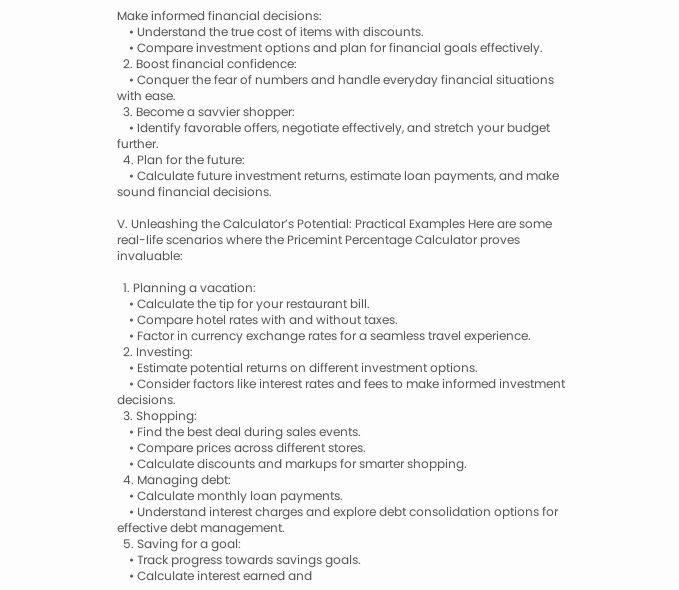Make informed financial decisions:
    • Understand the true cost of items with discounts.
    • Compare investment options and plan for financial goals effectively.
  2. Boost financial confidence:
    • Conquer the fear of numbers and handle everyday financial situations with ease.
  3. Become a savvier shopper:
    • Identify favorable offers, negotiate effectively, and stretch your budget further.
  4. Plan for the future:
    • Calculate future investment returns, estimate loan payments, and make sound financial decisions.

V. Unleashing the Calculator’s Potential: Practical Examples Here are some real-life scenarios where the Pricemint Percentage Calculator proves invaluable:

  1. Planning a vacation:
    • Calculate the tip for your restaurant bill.
    • Compare hotel rates with and without taxes.
    • Factor in currency exchange rates for a seamless travel experience.
  2. Investing:
    • Estimate potential returns on different investment options.
    • Consider factors like interest rates and fees to make informed investment decisions.
  3. Shopping:
    • Find the best deal during sales events.
    • Compare prices across different stores.
    • Calculate discounts and markups for smarter shopping.
  4. Managing debt:
    • Calculate monthly loan payments.
    • Understand interest charges and explore debt consolidation options for effective debt management.
  5. Saving for a goal:
    • Track progress towards savings goals.
    • Calculate interest earned and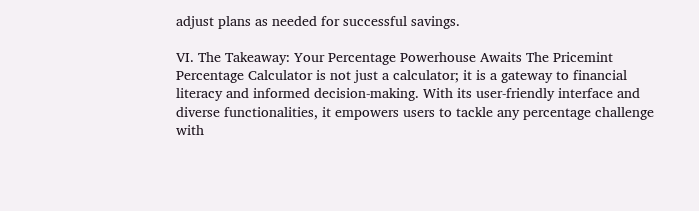adjust plans as needed for successful savings.

VI. The Takeaway: Your Percentage Powerhouse Awaits The Pricemint Percentage Calculator is not just a calculator; it is a gateway to financial literacy and informed decision-making. With its user-friendly interface and diverse functionalities, it empowers users to tackle any percentage challenge with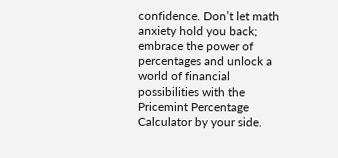confidence. Don’t let math anxiety hold you back; embrace the power of percentages and unlock a world of financial possibilities with the Pricemint Percentage Calculator by your side.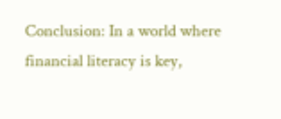Conclusion: In a world where financial literacy is key,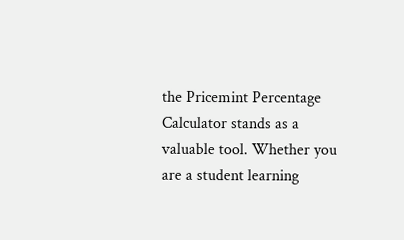the Pricemint Percentage Calculator stands as a valuable tool. Whether you are a student learning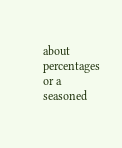about percentages or a seasoned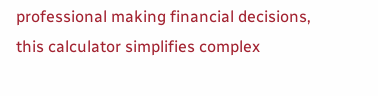professional making financial decisions, this calculator simplifies complex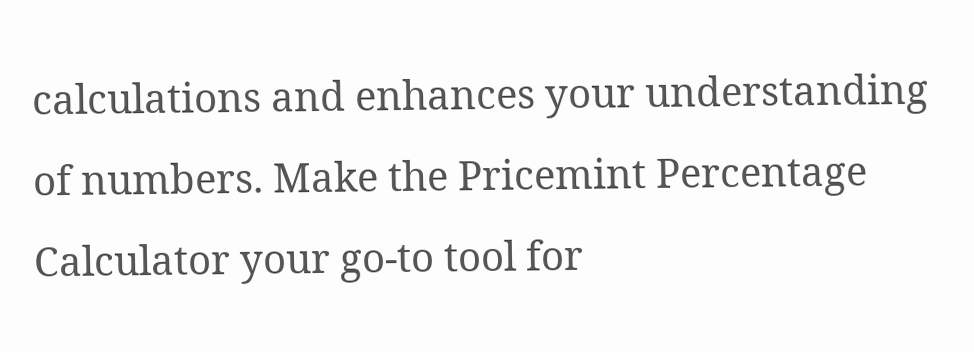calculations and enhances your understanding of numbers. Make the Pricemint Percentage Calculator your go-to tool for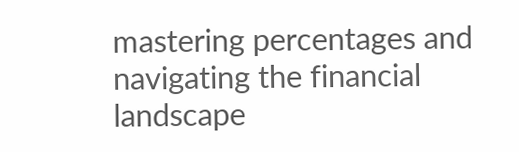mastering percentages and navigating the financial landscape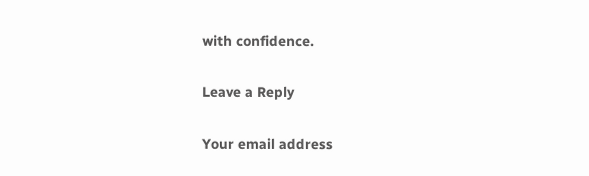with confidence.

Leave a Reply

Your email address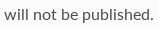will not be published.